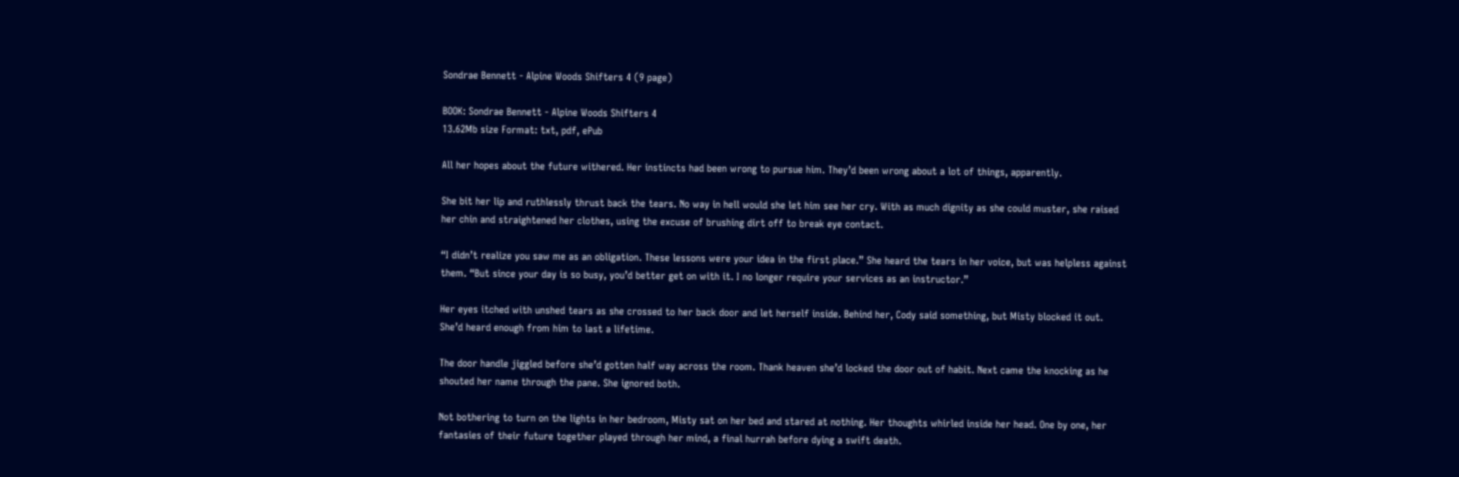Sondrae Bennett - Alpine Woods Shifters 4 (9 page)

BOOK: Sondrae Bennett - Alpine Woods Shifters 4
13.62Mb size Format: txt, pdf, ePub

All her hopes about the future withered. Her instincts had been wrong to pursue him. They’d been wrong about a lot of things, apparently.

She bit her lip and ruthlessly thrust back the tears. No way in hell would she let him see her cry. With as much dignity as she could muster, she raised her chin and straightened her clothes, using the excuse of brushing dirt off to break eye contact.

“I didn’t realize you saw me as an obligation. These lessons were your idea in the first place.” She heard the tears in her voice, but was helpless against them. “But since your day is so busy, you’d better get on with it. I no longer require your services as an instructor.”

Her eyes itched with unshed tears as she crossed to her back door and let herself inside. Behind her, Cody said something, but Misty blocked it out. She’d heard enough from him to last a lifetime.

The door handle jiggled before she’d gotten half way across the room. Thank heaven she’d locked the door out of habit. Next came the knocking as he shouted her name through the pane. She ignored both.

Not bothering to turn on the lights in her bedroom, Misty sat on her bed and stared at nothing. Her thoughts whirled inside her head. One by one, her fantasies of their future together played through her mind, a final hurrah before dying a swift death.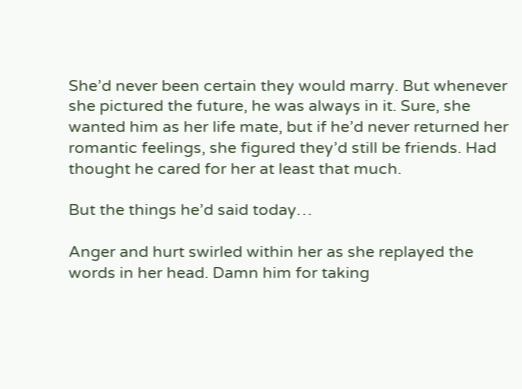She’d never been certain they would marry. But whenever she pictured the future, he was always in it. Sure, she wanted him as her life mate, but if he’d never returned her romantic feelings, she figured they’d still be friends. Had thought he cared for her at least that much.

But the things he’d said today…

Anger and hurt swirled within her as she replayed the words in her head. Damn him for taking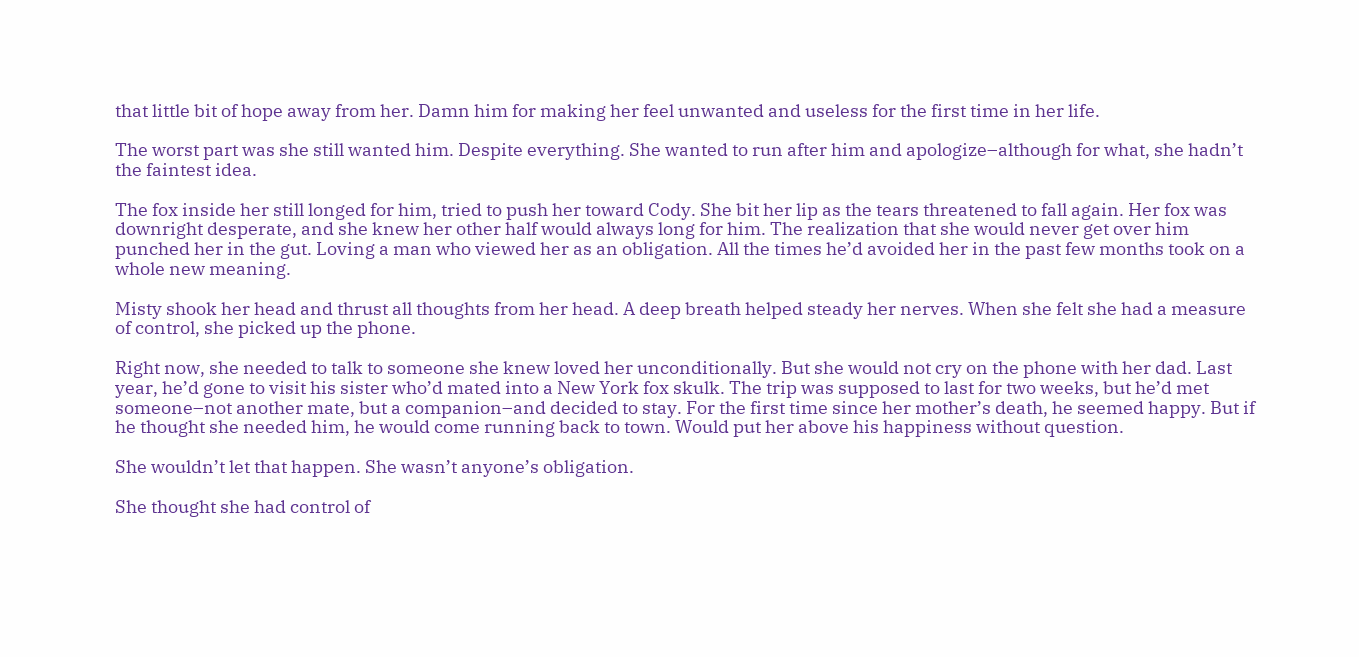that little bit of hope away from her. Damn him for making her feel unwanted and useless for the first time in her life.

The worst part was she still wanted him. Despite everything. She wanted to run after him and apologize–although for what, she hadn’t the faintest idea.

The fox inside her still longed for him, tried to push her toward Cody. She bit her lip as the tears threatened to fall again. Her fox was downright desperate, and she knew her other half would always long for him. The realization that she would never get over him punched her in the gut. Loving a man who viewed her as an obligation. All the times he’d avoided her in the past few months took on a whole new meaning.

Misty shook her head and thrust all thoughts from her head. A deep breath helped steady her nerves. When she felt she had a measure of control, she picked up the phone.

Right now, she needed to talk to someone she knew loved her unconditionally. But she would not cry on the phone with her dad. Last year, he’d gone to visit his sister who’d mated into a New York fox skulk. The trip was supposed to last for two weeks, but he’d met someone–not another mate, but a companion–and decided to stay. For the first time since her mother’s death, he seemed happy. But if he thought she needed him, he would come running back to town. Would put her above his happiness without question.

She wouldn’t let that happen. She wasn’t anyone’s obligation.

She thought she had control of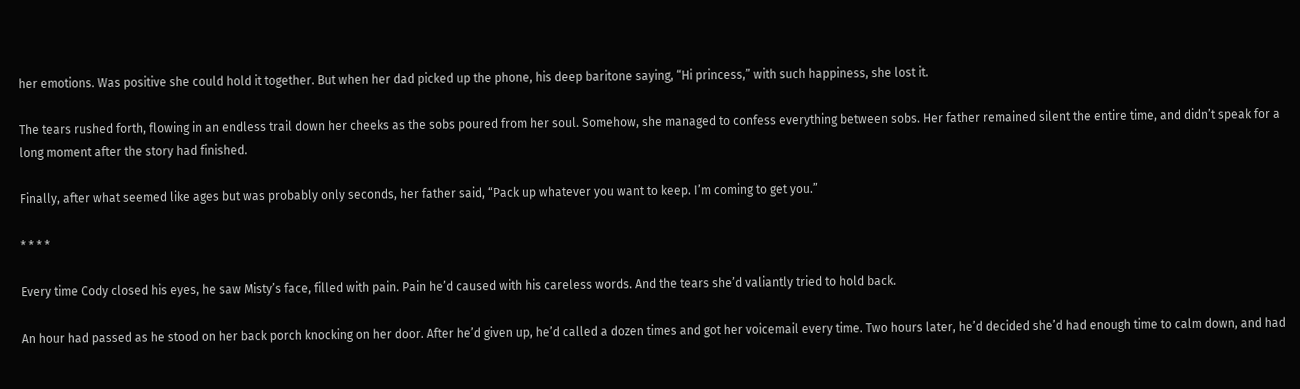her emotions. Was positive she could hold it together. But when her dad picked up the phone, his deep baritone saying, “Hi princess,” with such happiness, she lost it.

The tears rushed forth, flowing in an endless trail down her cheeks as the sobs poured from her soul. Somehow, she managed to confess everything between sobs. Her father remained silent the entire time, and didn’t speak for a long moment after the story had finished.

Finally, after what seemed like ages but was probably only seconds, her father said, “Pack up whatever you want to keep. I’m coming to get you.”

* * * *

Every time Cody closed his eyes, he saw Misty’s face, filled with pain. Pain he’d caused with his careless words. And the tears she’d valiantly tried to hold back.

An hour had passed as he stood on her back porch knocking on her door. After he’d given up, he’d called a dozen times and got her voicemail every time. Two hours later, he’d decided she’d had enough time to calm down, and had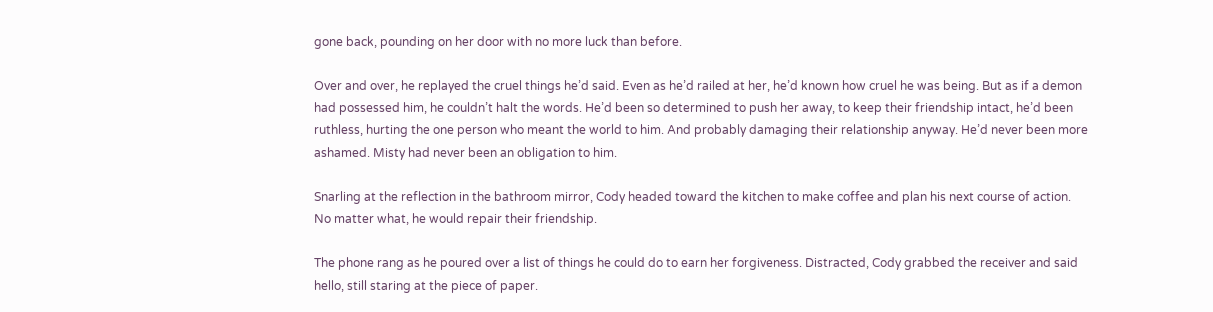gone back, pounding on her door with no more luck than before.

Over and over, he replayed the cruel things he’d said. Even as he’d railed at her, he’d known how cruel he was being. But as if a demon had possessed him, he couldn’t halt the words. He’d been so determined to push her away, to keep their friendship intact, he’d been ruthless, hurting the one person who meant the world to him. And probably damaging their relationship anyway. He’d never been more ashamed. Misty had never been an obligation to him.

Snarling at the reflection in the bathroom mirror, Cody headed toward the kitchen to make coffee and plan his next course of action. No matter what, he would repair their friendship.

The phone rang as he poured over a list of things he could do to earn her forgiveness. Distracted, Cody grabbed the receiver and said hello, still staring at the piece of paper.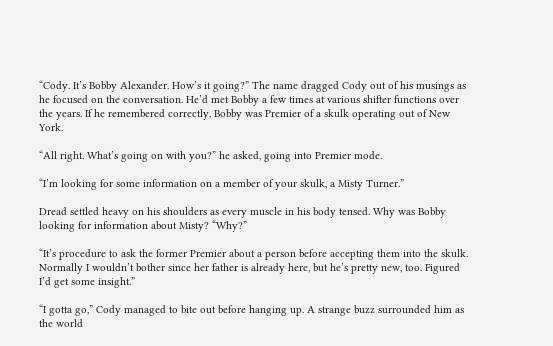“Cody. It’s Bobby Alexander. How’s it going?” The name dragged Cody out of his musings as he focused on the conversation. He’d met Bobby a few times at various shifter functions over the years. If he remembered correctly, Bobby was Premier of a skulk operating out of New York.

“All right. What’s going on with you?” he asked, going into Premier mode.

“I’m looking for some information on a member of your skulk, a Misty Turner.”

Dread settled heavy on his shoulders as every muscle in his body tensed. Why was Bobby looking for information about Misty? “Why?”

“It’s procedure to ask the former Premier about a person before accepting them into the skulk. Normally I wouldn’t bother since her father is already here, but he’s pretty new, too. Figured I’d get some insight.”

“I gotta go,” Cody managed to bite out before hanging up. A strange buzz surrounded him as the world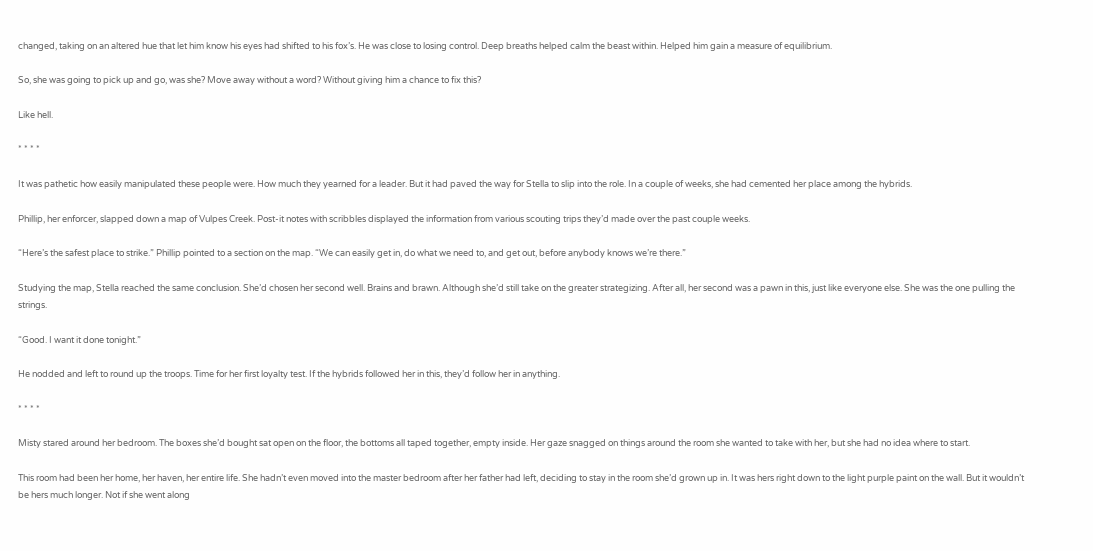changed, taking on an altered hue that let him know his eyes had shifted to his fox’s. He was close to losing control. Deep breaths helped calm the beast within. Helped him gain a measure of equilibrium.

So, she was going to pick up and go, was she? Move away without a word? Without giving him a chance to fix this?

Like hell.

* * * *

It was pathetic how easily manipulated these people were. How much they yearned for a leader. But it had paved the way for Stella to slip into the role. In a couple of weeks, she had cemented her place among the hybrids.

Phillip, her enforcer, slapped down a map of Vulpes Creek. Post-it notes with scribbles displayed the information from various scouting trips they’d made over the past couple weeks.

“Here’s the safest place to strike.” Phillip pointed to a section on the map. “We can easily get in, do what we need to, and get out, before anybody knows we’re there.”

Studying the map, Stella reached the same conclusion. She’d chosen her second well. Brains and brawn. Although she’d still take on the greater strategizing. After all, her second was a pawn in this, just like everyone else. She was the one pulling the strings.

“Good. I want it done tonight.”

He nodded and left to round up the troops. Time for her first loyalty test. If the hybrids followed her in this, they’d follow her in anything.

* * * *

Misty stared around her bedroom. The boxes she’d bought sat open on the floor, the bottoms all taped together, empty inside. Her gaze snagged on things around the room she wanted to take with her, but she had no idea where to start.

This room had been her home, her haven, her entire life. She hadn’t even moved into the master bedroom after her father had left, deciding to stay in the room she’d grown up in. It was hers right down to the light purple paint on the wall. But it wouldn’t be hers much longer. Not if she went along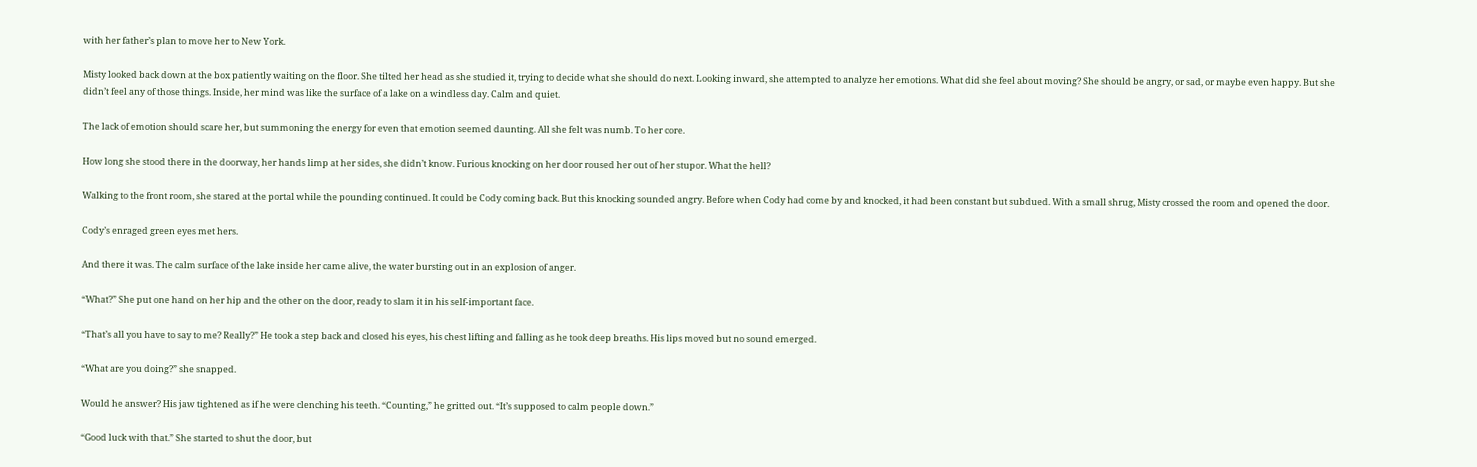with her father’s plan to move her to New York.

Misty looked back down at the box patiently waiting on the floor. She tilted her head as she studied it, trying to decide what she should do next. Looking inward, she attempted to analyze her emotions. What did she feel about moving? She should be angry, or sad, or maybe even happy. But she didn’t feel any of those things. Inside, her mind was like the surface of a lake on a windless day. Calm and quiet.

The lack of emotion should scare her, but summoning the energy for even that emotion seemed daunting. All she felt was numb. To her core.

How long she stood there in the doorway, her hands limp at her sides, she didn’t know. Furious knocking on her door roused her out of her stupor. What the hell?

Walking to the front room, she stared at the portal while the pounding continued. It could be Cody coming back. But this knocking sounded angry. Before when Cody had come by and knocked, it had been constant but subdued. With a small shrug, Misty crossed the room and opened the door.

Cody’s enraged green eyes met hers.

And there it was. The calm surface of the lake inside her came alive, the water bursting out in an explosion of anger.

“What?” She put one hand on her hip and the other on the door, ready to slam it in his self-important face.

“That’s all you have to say to me? Really?” He took a step back and closed his eyes, his chest lifting and falling as he took deep breaths. His lips moved but no sound emerged.

“What are you doing?” she snapped.

Would he answer? His jaw tightened as if he were clenching his teeth. “Counting,” he gritted out. “It’s supposed to calm people down.”

“Good luck with that.” She started to shut the door, but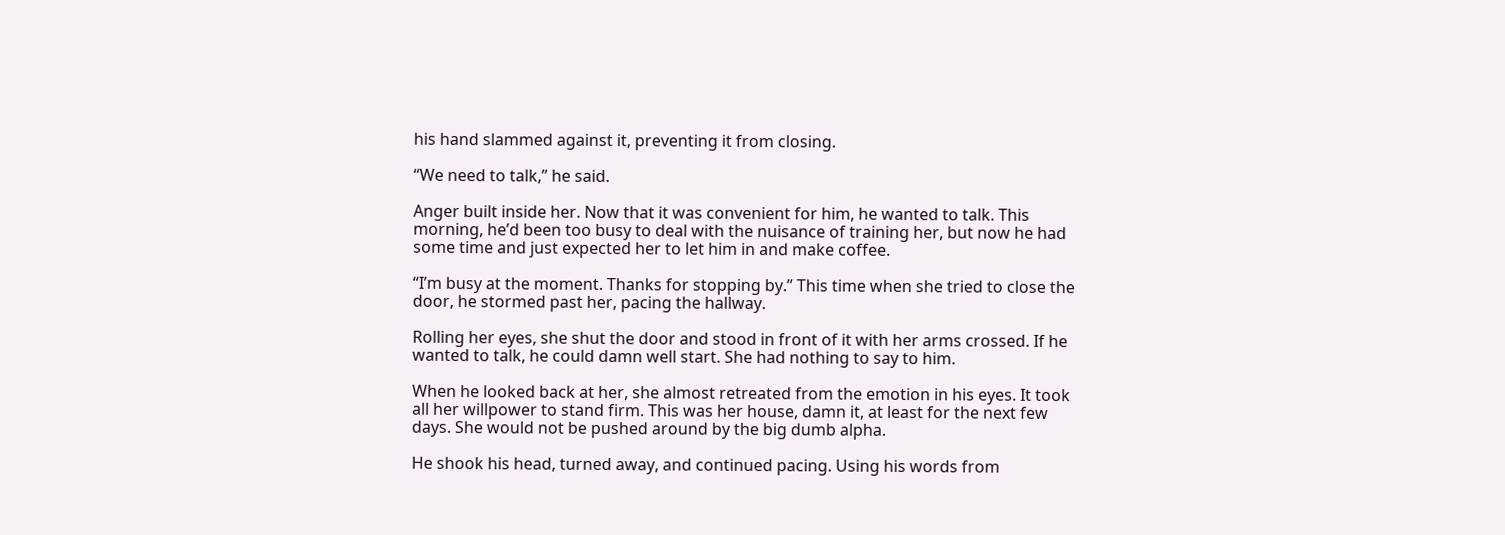his hand slammed against it, preventing it from closing.

“We need to talk,” he said.

Anger built inside her. Now that it was convenient for him, he wanted to talk. This morning, he’d been too busy to deal with the nuisance of training her, but now he had some time and just expected her to let him in and make coffee.

“I’m busy at the moment. Thanks for stopping by.” This time when she tried to close the door, he stormed past her, pacing the hallway.

Rolling her eyes, she shut the door and stood in front of it with her arms crossed. If he wanted to talk, he could damn well start. She had nothing to say to him.

When he looked back at her, she almost retreated from the emotion in his eyes. It took all her willpower to stand firm. This was her house, damn it, at least for the next few days. She would not be pushed around by the big dumb alpha.

He shook his head, turned away, and continued pacing. Using his words from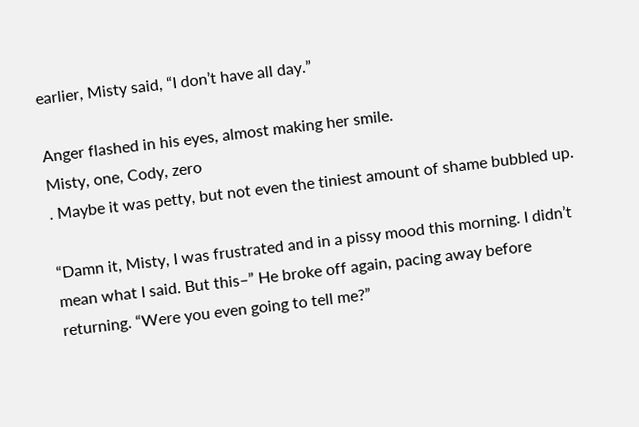earlier, Misty said, “I don’t have all day.”

Anger flashed in his eyes, almost making her smile.
Misty, one, Cody, zero
. Maybe it was petty, but not even the tiniest amount of shame bubbled up.

“Damn it, Misty, I was frustrated and in a pissy mood this morning. I didn’t mean what I said. But this–” He broke off again, pacing away before returning. “Were you even going to tell me?”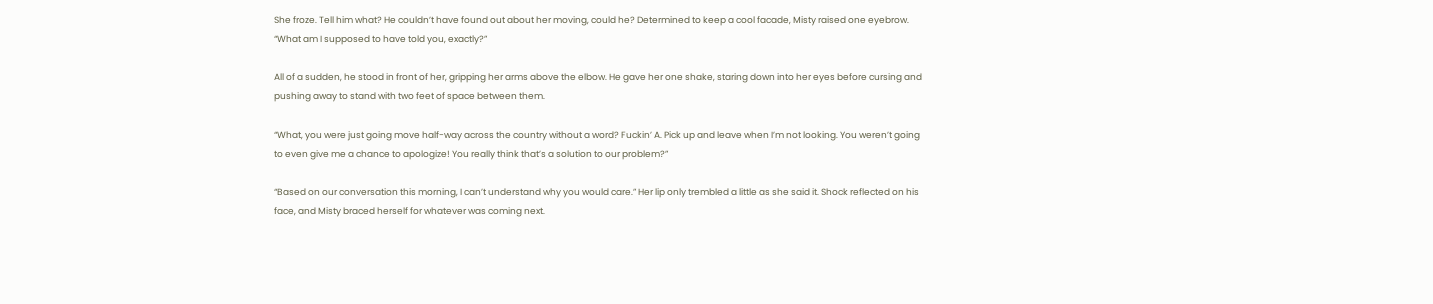She froze. Tell him what? He couldn’t have found out about her moving, could he? Determined to keep a cool facade, Misty raised one eyebrow. “What am I supposed to have told you, exactly?”

All of a sudden, he stood in front of her, gripping her arms above the elbow. He gave her one shake, staring down into her eyes before cursing and pushing away to stand with two feet of space between them.

“What, you were just going move half-way across the country without a word? Fuckin’ A. Pick up and leave when I’m not looking. You weren’t going to even give me a chance to apologize! You really think that’s a solution to our problem?”

“Based on our conversation this morning, I can’t understand why you would care.” Her lip only trembled a little as she said it. Shock reflected on his face, and Misty braced herself for whatever was coming next.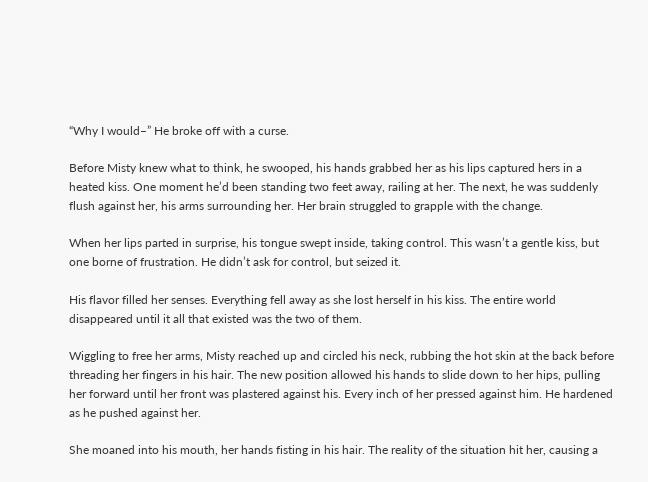“Why I would–” He broke off with a curse.

Before Misty knew what to think, he swooped, his hands grabbed her as his lips captured hers in a heated kiss. One moment he’d been standing two feet away, railing at her. The next, he was suddenly flush against her, his arms surrounding her. Her brain struggled to grapple with the change.

When her lips parted in surprise, his tongue swept inside, taking control. This wasn’t a gentle kiss, but one borne of frustration. He didn’t ask for control, but seized it.

His flavor filled her senses. Everything fell away as she lost herself in his kiss. The entire world disappeared until it all that existed was the two of them.

Wiggling to free her arms, Misty reached up and circled his neck, rubbing the hot skin at the back before threading her fingers in his hair. The new position allowed his hands to slide down to her hips, pulling her forward until her front was plastered against his. Every inch of her pressed against him. He hardened as he pushed against her.

She moaned into his mouth, her hands fisting in his hair. The reality of the situation hit her, causing a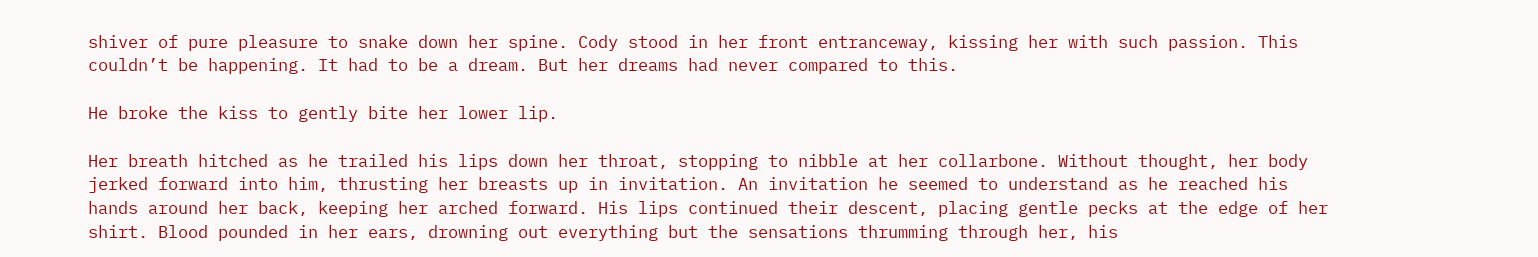shiver of pure pleasure to snake down her spine. Cody stood in her front entranceway, kissing her with such passion. This couldn’t be happening. It had to be a dream. But her dreams had never compared to this.

He broke the kiss to gently bite her lower lip.

Her breath hitched as he trailed his lips down her throat, stopping to nibble at her collarbone. Without thought, her body jerked forward into him, thrusting her breasts up in invitation. An invitation he seemed to understand as he reached his hands around her back, keeping her arched forward. His lips continued their descent, placing gentle pecks at the edge of her shirt. Blood pounded in her ears, drowning out everything but the sensations thrumming through her, his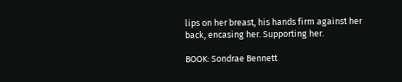lips on her breast, his hands firm against her back, encasing her. Supporting her.

BOOK: Sondrae Bennett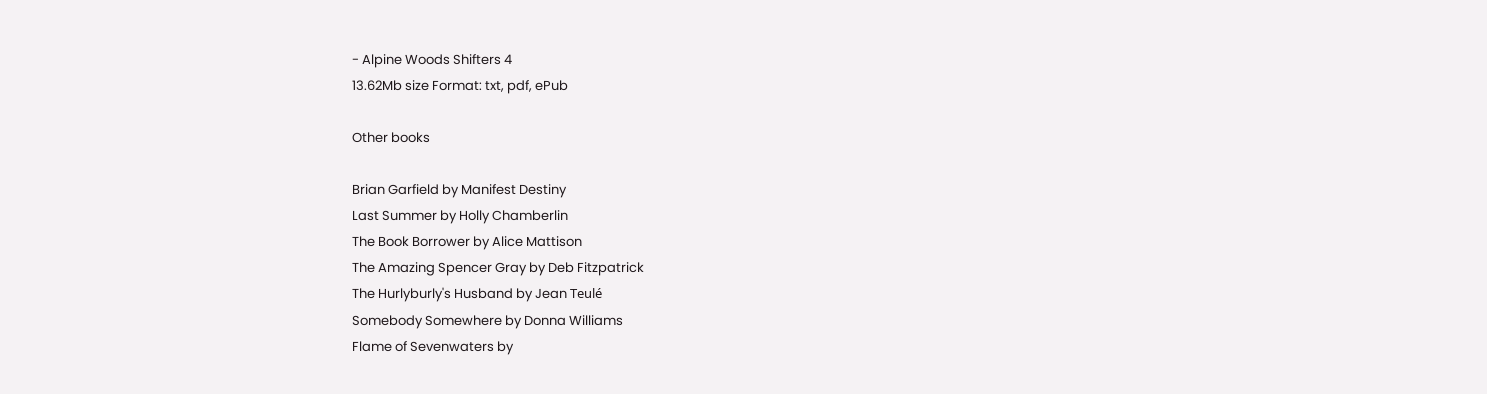- Alpine Woods Shifters 4
13.62Mb size Format: txt, pdf, ePub

Other books

Brian Garfield by Manifest Destiny
Last Summer by Holly Chamberlin
The Book Borrower by Alice Mattison
The Amazing Spencer Gray by Deb Fitzpatrick
The Hurlyburly's Husband by Jean Teulé
Somebody Somewhere by Donna Williams
Flame of Sevenwaters by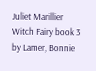Juliet Marillier
Witch Fairy book 3 by Lamer, Bonnie